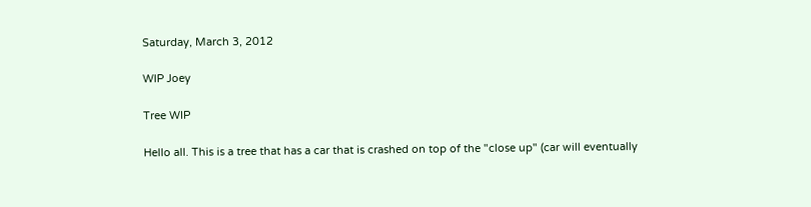Saturday, March 3, 2012

WIP Joey

Tree WIP

Hello all. This is a tree that has a car that is crashed on top of the "close up" (car will eventually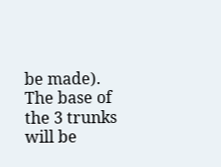be made). The base of the 3 trunks will be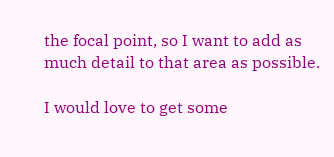the focal point, so I want to add as much detail to that area as possible.

I would love to get some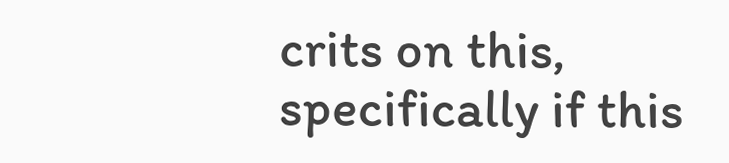crits on this, specifically if this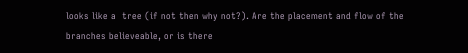looks like a  tree (if not then why not?). Are the placement and flow of the branches believeable, or is there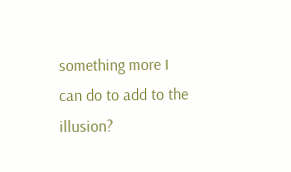something more I can do to add to the illusion?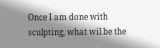Once I am done with sculpting, what wil be the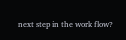next step in the work flow?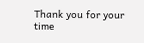Thank you for your time